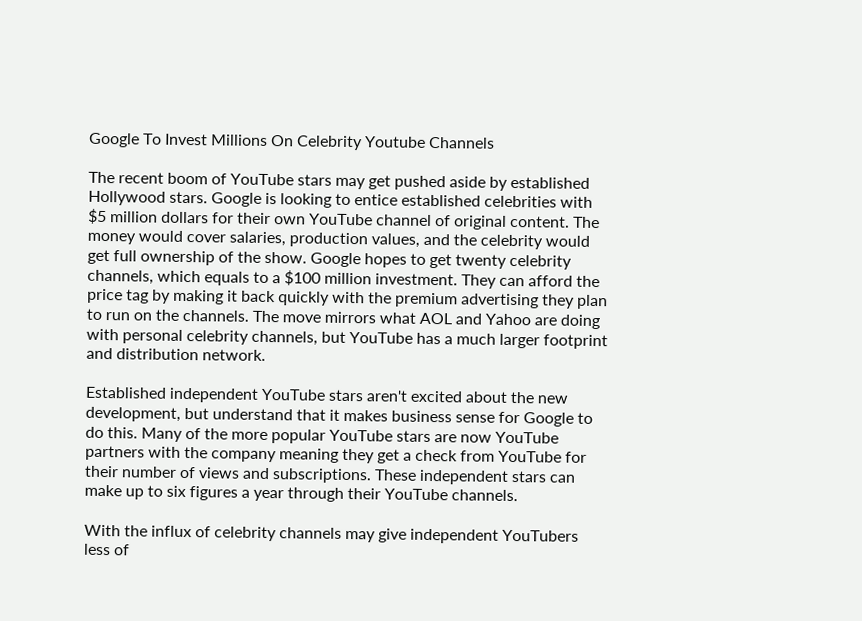Google To Invest Millions On Celebrity Youtube Channels

The recent boom of YouTube stars may get pushed aside by established Hollywood stars. Google is looking to entice established celebrities with $5 million dollars for their own YouTube channel of original content. The money would cover salaries, production values, and the celebrity would get full ownership of the show. Google hopes to get twenty celebrity channels, which equals to a $100 million investment. They can afford the price tag by making it back quickly with the premium advertising they plan to run on the channels. The move mirrors what AOL and Yahoo are doing with personal celebrity channels, but YouTube has a much larger footprint and distribution network.

Established independent YouTube stars aren't excited about the new development, but understand that it makes business sense for Google to do this. Many of the more popular YouTube stars are now YouTube partners with the company meaning they get a check from YouTube for their number of views and subscriptions. These independent stars can make up to six figures a year through their YouTube channels.

With the influx of celebrity channels may give independent YouTubers less of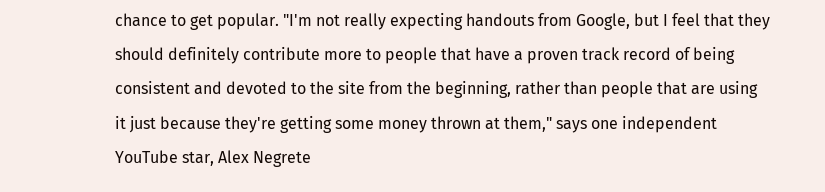chance to get popular. "I'm not really expecting handouts from Google, but I feel that they should definitely contribute more to people that have a proven track record of being consistent and devoted to the site from the beginning, rather than people that are using it just because they're getting some money thrown at them," says one independent YouTube star, Alex Negrete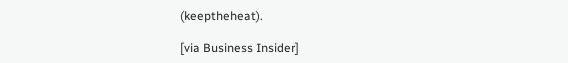(keeptheheat).

[via Business Insider]